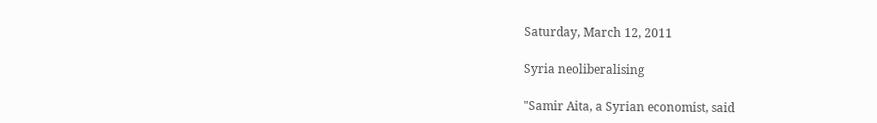Saturday, March 12, 2011

Syria neoliberalising

"Samir Aita, a Syrian economist, said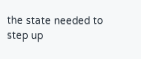the state needed to step up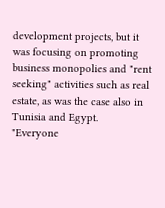development projects, but it was focusing on promoting business monopolies and "rent seeking" activities such as real estate, as was the case also in Tunisia and Egypt.
"Everyone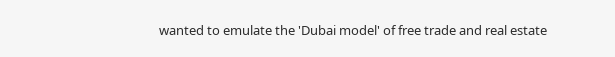wanted to emulate the 'Dubai model' of free trade and real estate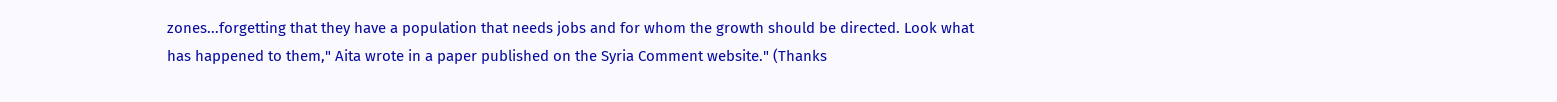zones...forgetting that they have a population that needs jobs and for whom the growth should be directed. Look what has happened to them," Aita wrote in a paper published on the Syria Comment website." (Thanks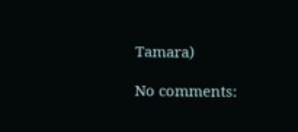Tamara)

No comments: